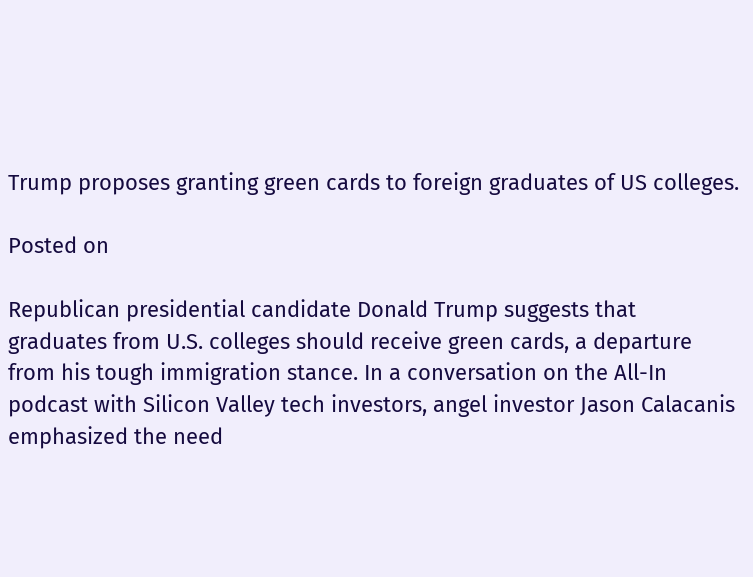Trump proposes granting green cards to foreign graduates of US colleges.

Posted on

Republican presidential candidate Donald Trump suggests that graduates from U.S. colleges should receive green cards, a departure from his tough immigration stance. In a conversation on the All-In podcast with Silicon Valley tech investors, angel investor Jason Calacanis emphasized the need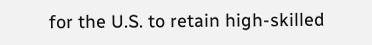for the U.S. to retain high-skilled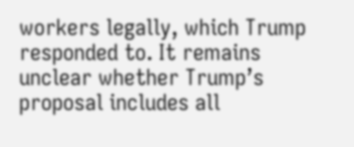workers legally, which Trump responded to. It remains unclear whether Trump’s proposal includes all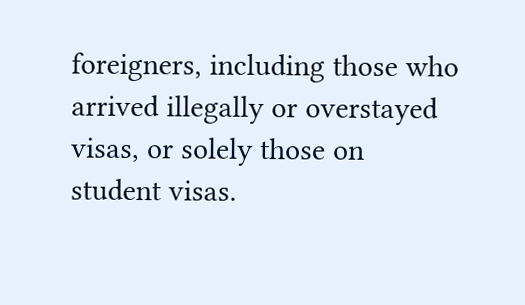foreigners, including those who arrived illegally or overstayed visas, or solely those on student visas.